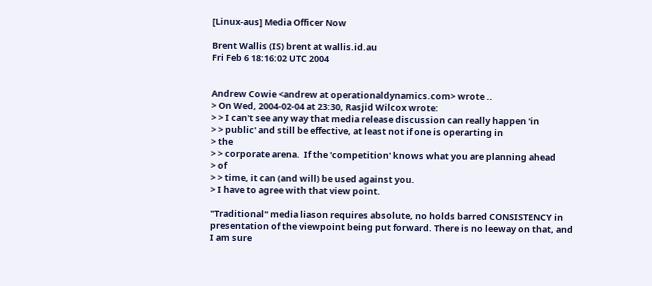[Linux-aus] Media Officer Now

Brent Wallis (IS) brent at wallis.id.au
Fri Feb 6 18:16:02 UTC 2004


Andrew Cowie <andrew at operationaldynamics.com> wrote ..
> On Wed, 2004-02-04 at 23:30, Rasjid Wilcox wrote:
> > I can't see any way that media release discussion can really happen 'in
> > public' and still be effective, at least not if one is operarting in
> the
> > corporate arena.  If the 'competition' knows what you are planning ahead
> of
> > time, it can (and will) be used against you.
> I have to agree with that view point.

"Traditional" media liason requires absolute, no holds barred CONSISTENCY in presentation of the viewpoint being put forward. There is no leeway on that, and I am sure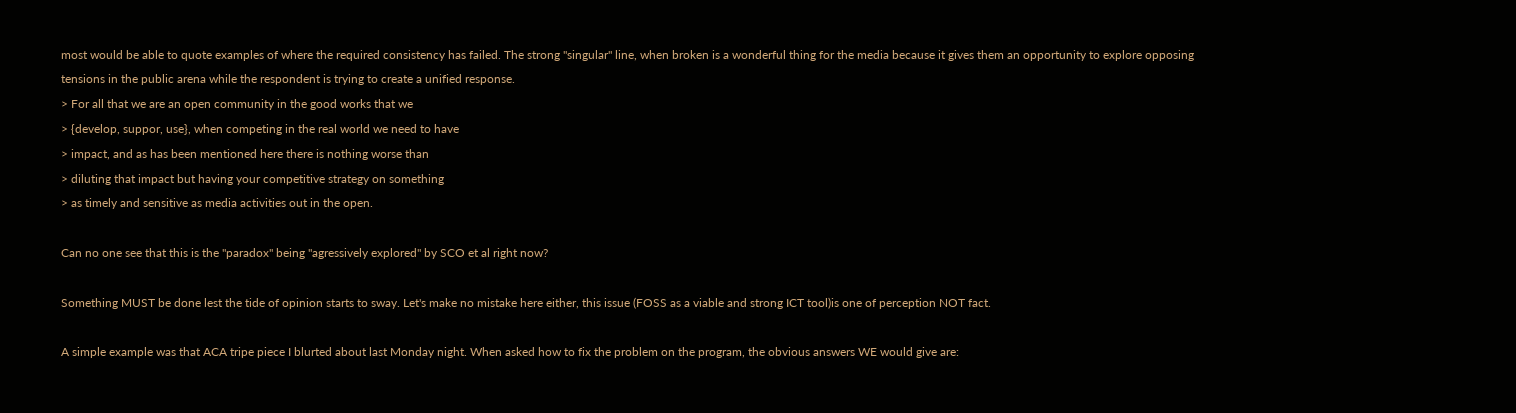most would be able to quote examples of where the required consistency has failed. The strong "singular" line, when broken is a wonderful thing for the media because it gives them an opportunity to explore opposing tensions in the public arena while the respondent is trying to create a unified response.
> For all that we are an open community in the good works that we
> {develop, suppor, use}, when competing in the real world we need to have
> impact, and as has been mentioned here there is nothing worse than
> diluting that impact but having your competitive strategy on something
> as timely and sensitive as media activities out in the open.

Can no one see that this is the "paradox" being "agressively explored" by SCO et al right now?

Something MUST be done lest the tide of opinion starts to sway. Let's make no mistake here either, this issue (FOSS as a viable and strong ICT tool)is one of perception NOT fact.

A simple example was that ACA tripe piece I blurted about last Monday night. When asked how to fix the problem on the program, the obvious answers WE would give are: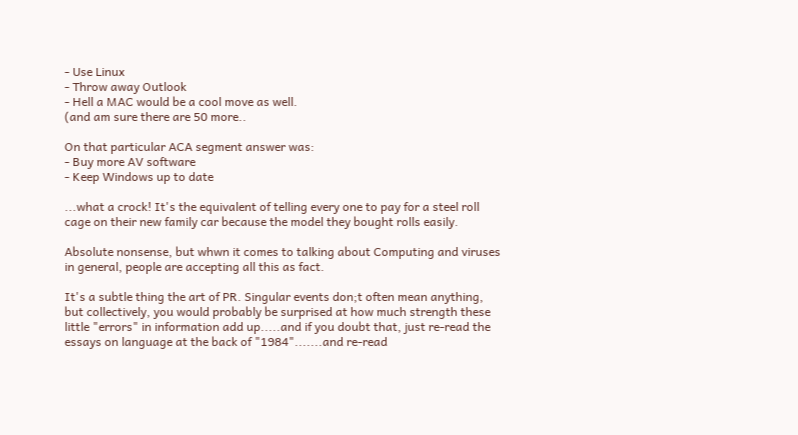- Use Linux
- Throw away Outlook
- Hell a MAC would be a cool move as well.
(and am sure there are 50 more..

On that particular ACA segment answer was:
- Buy more AV software
- Keep Windows up to date

...what a crock! It's the equivalent of telling every one to pay for a steel roll cage on their new family car because the model they bought rolls easily.

Absolute nonsense, but whwn it comes to talking about Computing and viruses in general, people are accepting all this as fact.

It's a subtle thing the art of PR. Singular events don;t often mean anything, but collectively, you would probably be surprised at how much strength these little "errors" in information add up.....and if you doubt that, just re-read the essays on language at the back of "1984".......and re-read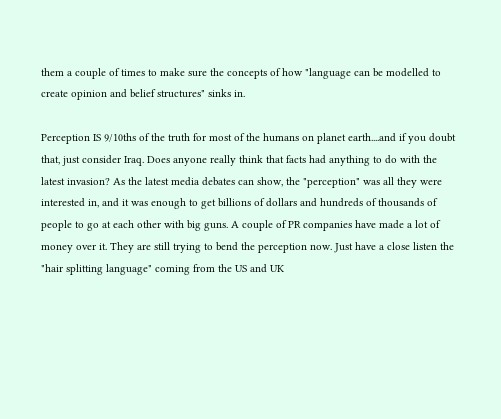them a couple of times to make sure the concepts of how "language can be modelled to create opinion and belief structures" sinks in.

Perception IS 9/10ths of the truth for most of the humans on planet earth....and if you doubt that, just consider Iraq. Does anyone really think that facts had anything to do with the latest invasion? As the latest media debates can show, the "perception" was all they were interested in, and it was enough to get billions of dollars and hundreds of thousands of people to go at each other with big guns. A couple of PR companies have made a lot of money over it. They are still trying to bend the perception now. Just have a close listen the "hair splitting language" coming from the US and UK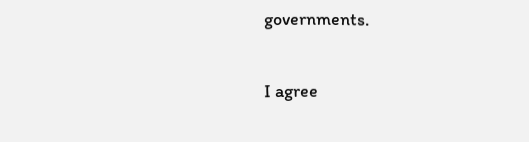governments.

I agree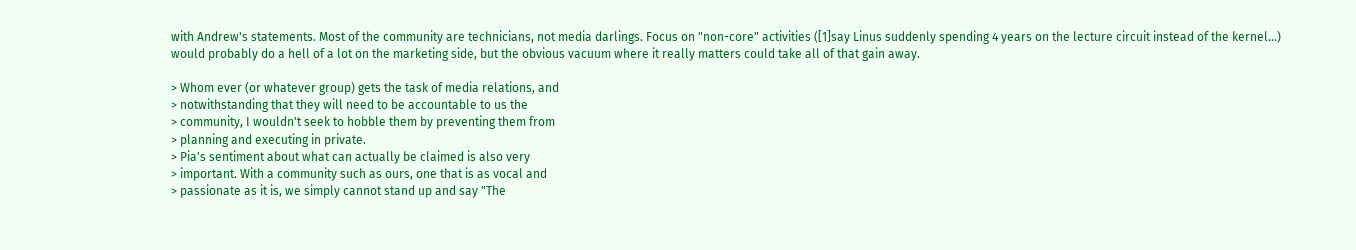with Andrew's statements. Most of the community are technicians, not media darlings. Focus on "non-core" activities ([1]say Linus suddenly spending 4 years on the lecture circuit instead of the kernel...) would probably do a hell of a lot on the marketing side, but the obvious vacuum where it really matters could take all of that gain away.

> Whom ever (or whatever group) gets the task of media relations, and
> notwithstanding that they will need to be accountable to us the
> community, I wouldn't seek to hobble them by preventing them from
> planning and executing in private.
> Pia's sentiment about what can actually be claimed is also very
> important. With a community such as ours, one that is as vocal and
> passionate as it is, we simply cannot stand up and say "The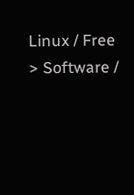Linux / Free
> Software /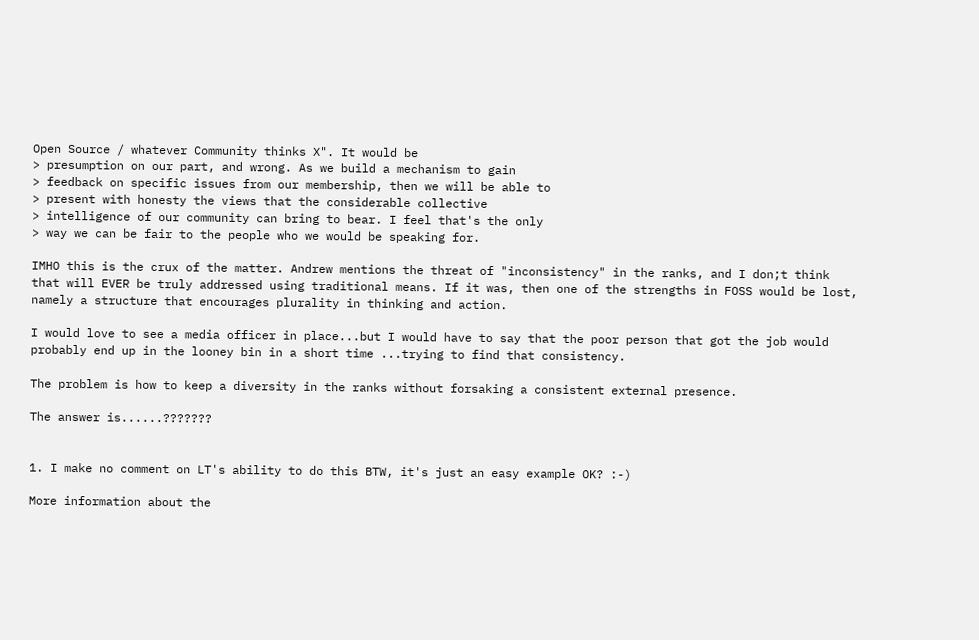Open Source / whatever Community thinks X". It would be
> presumption on our part, and wrong. As we build a mechanism to gain
> feedback on specific issues from our membership, then we will be able to
> present with honesty the views that the considerable collective
> intelligence of our community can bring to bear. I feel that's the only
> way we can be fair to the people who we would be speaking for.

IMHO this is the crux of the matter. Andrew mentions the threat of "inconsistency" in the ranks, and I don;t think that will EVER be truly addressed using traditional means. If it was, then one of the strengths in FOSS would be lost, namely a structure that encourages plurality in thinking and action.

I would love to see a media officer in place...but I would have to say that the poor person that got the job would probably end up in the looney bin in a short time ...trying to find that consistency.

The problem is how to keep a diversity in the ranks without forsaking a consistent external presence.

The answer is......???????


1. I make no comment on LT's ability to do this BTW, it's just an easy example OK? :-)

More information about the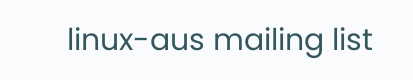linux-aus mailing list